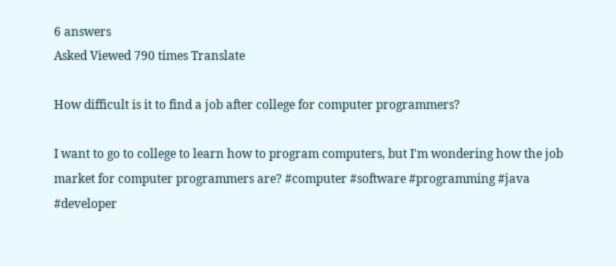6 answers
Asked Viewed 790 times Translate

How difficult is it to find a job after college for computer programmers?

I want to go to college to learn how to program computers, but I'm wondering how the job market for computer programmers are? #computer #software #programming #java #developer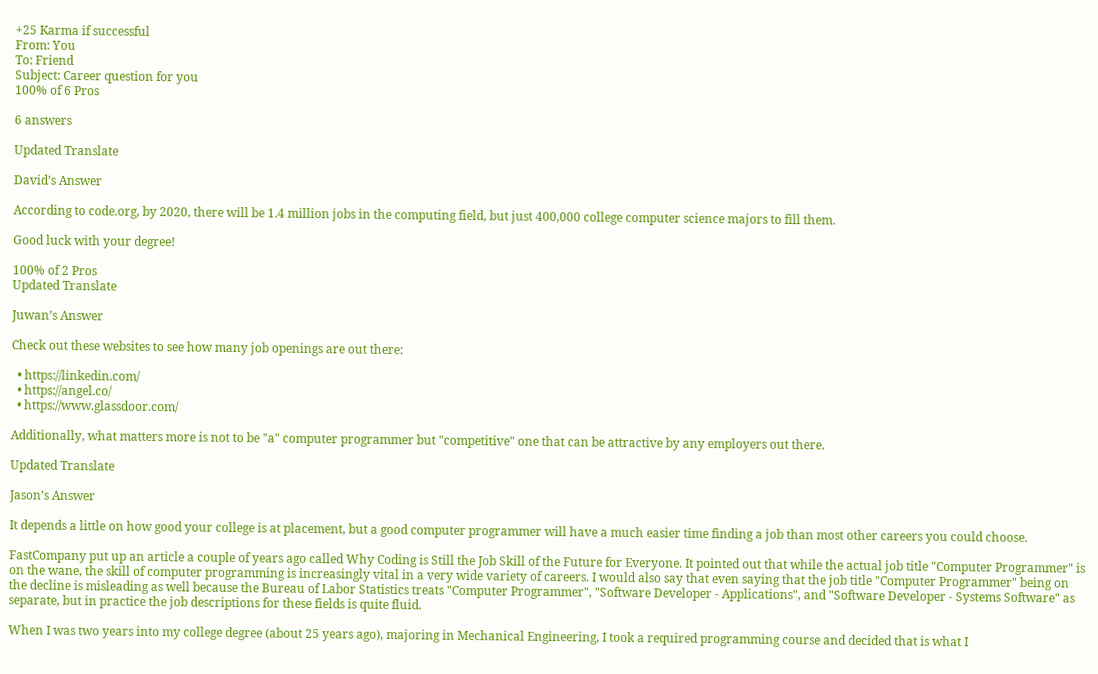+25 Karma if successful
From: You
To: Friend
Subject: Career question for you
100% of 6 Pros

6 answers

Updated Translate

David’s Answer

According to code.org, by 2020, there will be 1.4 million jobs in the computing field, but just 400,000 college computer science majors to fill them.

Good luck with your degree!

100% of 2 Pros
Updated Translate

Juwan’s Answer

Check out these websites to see how many job openings are out there:

  • https://linkedin.com/
  • https://angel.co/
  • https://www.glassdoor.com/

Additionally, what matters more is not to be "a" computer programmer but "competitive" one that can be attractive by any employers out there.

Updated Translate

Jason’s Answer

It depends a little on how good your college is at placement, but a good computer programmer will have a much easier time finding a job than most other careers you could choose.

FastCompany put up an article a couple of years ago called Why Coding is Still the Job Skill of the Future for Everyone. It pointed out that while the actual job title "Computer Programmer" is on the wane, the skill of computer programming is increasingly vital in a very wide variety of careers. I would also say that even saying that the job title "Computer Programmer" being on the decline is misleading as well because the Bureau of Labor Statistics treats "Computer Programmer", "Software Developer - Applications", and "Software Developer - Systems Software" as separate, but in practice the job descriptions for these fields is quite fluid.

When I was two years into my college degree (about 25 years ago), majoring in Mechanical Engineering, I took a required programming course and decided that is what I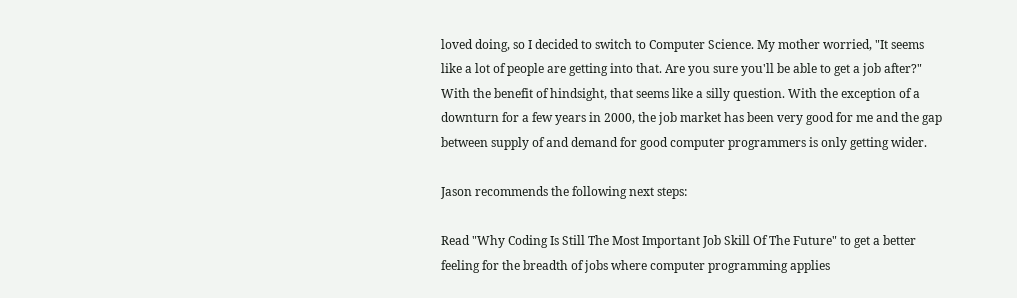loved doing, so I decided to switch to Computer Science. My mother worried, "It seems like a lot of people are getting into that. Are you sure you'll be able to get a job after?" With the benefit of hindsight, that seems like a silly question. With the exception of a downturn for a few years in 2000, the job market has been very good for me and the gap between supply of and demand for good computer programmers is only getting wider.

Jason recommends the following next steps:

Read "Why Coding Is Still The Most Important Job Skill Of The Future" to get a better feeling for the breadth of jobs where computer programming applies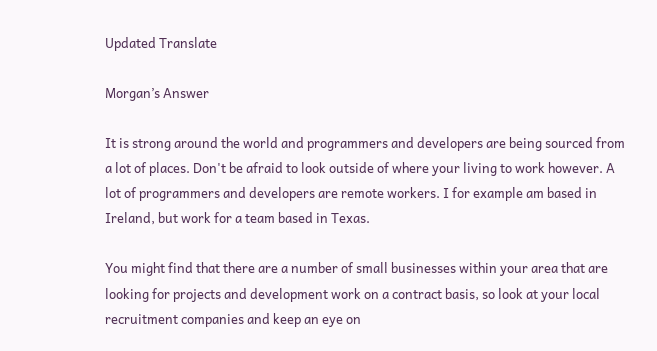Updated Translate

Morgan’s Answer

It is strong around the world and programmers and developers are being sourced from a lot of places. Don't be afraid to look outside of where your living to work however. A lot of programmers and developers are remote workers. I for example am based in Ireland, but work for a team based in Texas.

You might find that there are a number of small businesses within your area that are looking for projects and development work on a contract basis, so look at your local recruitment companies and keep an eye on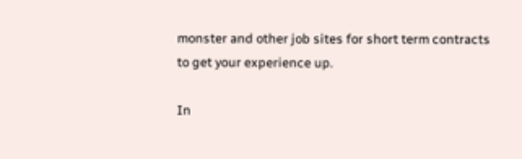monster and other job sites for short term contracts to get your experience up.

In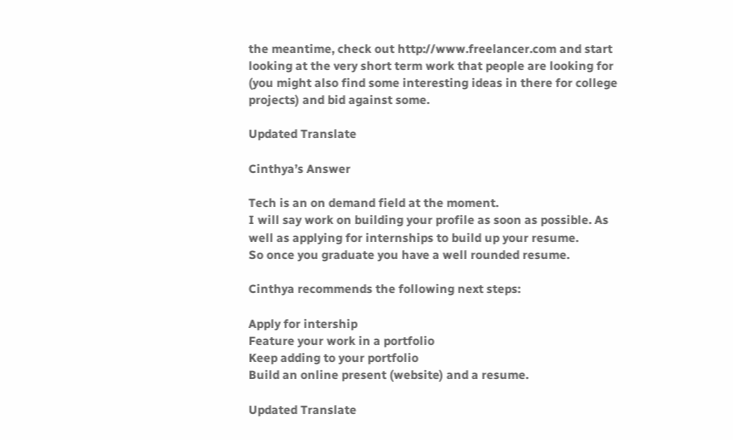the meantime, check out http://www.freelancer.com and start looking at the very short term work that people are looking for (you might also find some interesting ideas in there for college projects) and bid against some.

Updated Translate

Cinthya’s Answer

Tech is an on demand field at the moment.
I will say work on building your profile as soon as possible. As well as applying for internships to build up your resume.
So once you graduate you have a well rounded resume.

Cinthya recommends the following next steps:

Apply for intership
Feature your work in a portfolio
Keep adding to your portfolio
Build an online present (website) and a resume.

Updated Translate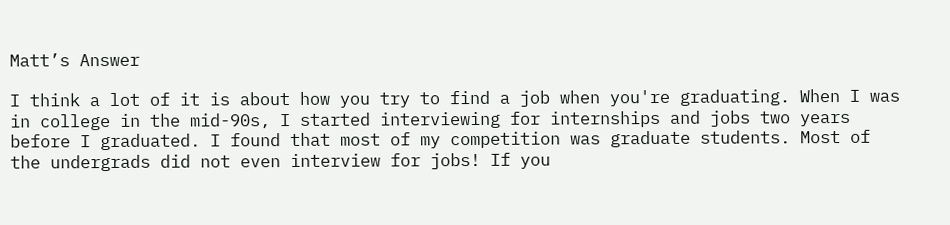Matt’s Answer

I think a lot of it is about how you try to find a job when you're graduating. When I was in college in the mid-90s, I started interviewing for internships and jobs two years before I graduated. I found that most of my competition was graduate students. Most of the undergrads did not even interview for jobs! If you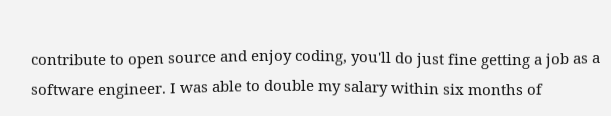contribute to open source and enjoy coding, you'll do just fine getting a job as a software engineer. I was able to double my salary within six months of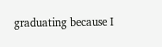graduating because I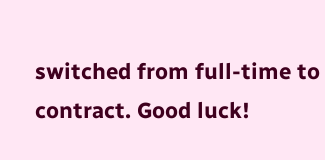switched from full-time to contract. Good luck!